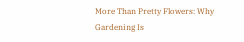More Than Pretty Flowers: Why Gardening Is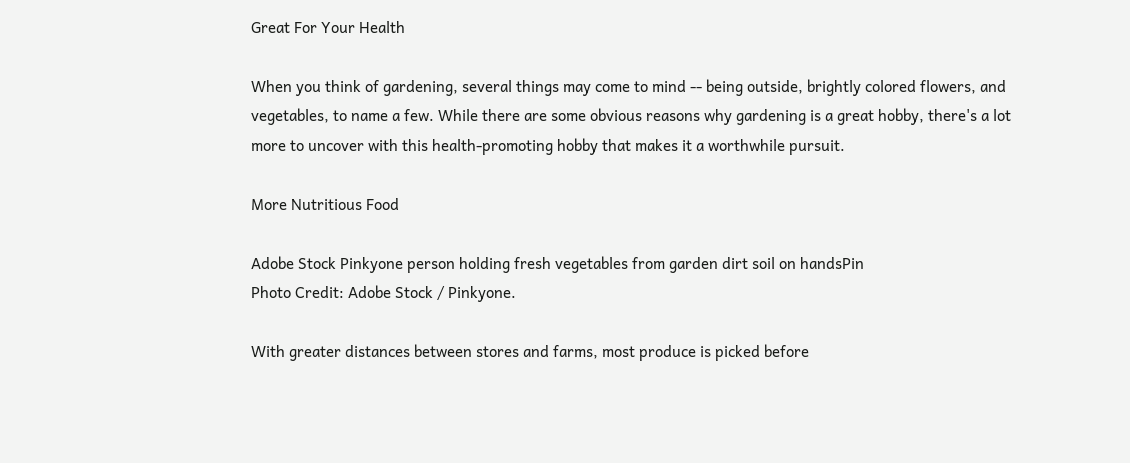Great For Your Health

When you think of gardening, several things may come to mind -- being outside, brightly colored flowers, and vegetables, to name a few. While there are some obvious reasons why gardening is a great hobby, there's a lot more to uncover with this health-promoting hobby that makes it a worthwhile pursuit.

More Nutritious Food

Adobe Stock Pinkyone person holding fresh vegetables from garden dirt soil on handsPin
Photo Credit: Adobe Stock / Pinkyone.

With greater distances between stores and farms, most produce is picked before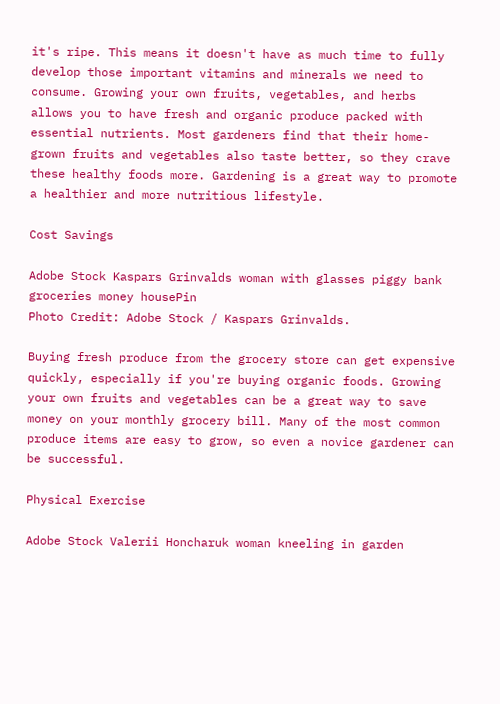it's ripe. This means it doesn't have as much time to fully develop those important vitamins and minerals we need to consume. Growing your own fruits, vegetables, and herbs allows you to have fresh and organic produce packed with essential nutrients. Most gardeners find that their home-grown fruits and vegetables also taste better, so they crave these healthy foods more. Gardening is a great way to promote a healthier and more nutritious lifestyle.

Cost Savings

Adobe Stock Kaspars Grinvalds woman with glasses piggy bank groceries money housePin
Photo Credit: Adobe Stock / Kaspars Grinvalds.

Buying fresh produce from the grocery store can get expensive quickly, especially if you're buying organic foods. Growing your own fruits and vegetables can be a great way to save money on your monthly grocery bill. Many of the most common produce items are easy to grow, so even a novice gardener can be successful.

Physical Exercise

Adobe Stock Valerii Honcharuk woman kneeling in garden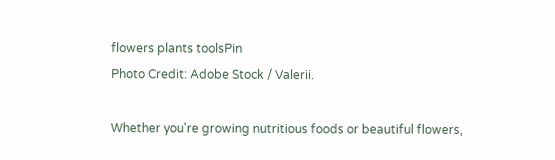flowers plants toolsPin
Photo Credit: Adobe Stock / Valerii.

Whether you're growing nutritious foods or beautiful flowers,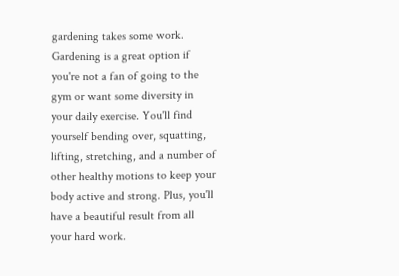gardening takes some work. Gardening is a great option if you're not a fan of going to the gym or want some diversity in your daily exercise. You'll find yourself bending over, squatting, lifting, stretching, and a number of other healthy motions to keep your body active and strong. Plus, you'll have a beautiful result from all your hard work.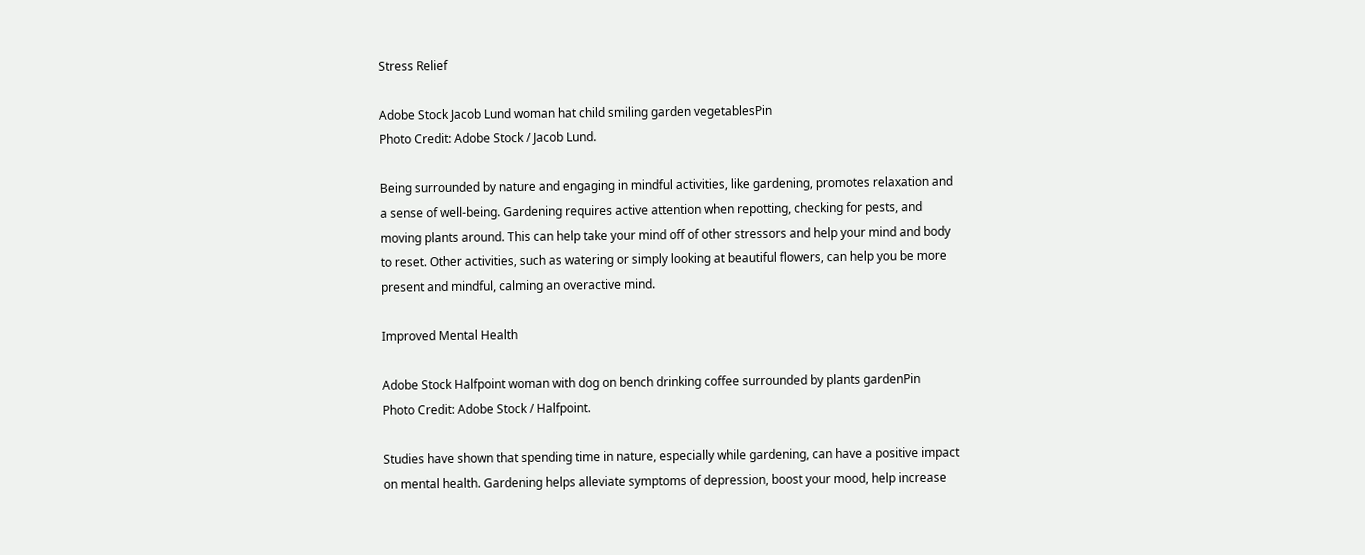Stress Relief

Adobe Stock Jacob Lund woman hat child smiling garden vegetablesPin
Photo Credit: Adobe Stock / Jacob Lund.

Being surrounded by nature and engaging in mindful activities, like gardening, promotes relaxation and a sense of well-being. Gardening requires active attention when repotting, checking for pests, and moving plants around. This can help take your mind off of other stressors and help your mind and body to reset. Other activities, such as watering or simply looking at beautiful flowers, can help you be more present and mindful, calming an overactive mind.

Improved Mental Health

Adobe Stock Halfpoint woman with dog on bench drinking coffee surrounded by plants gardenPin
Photo Credit: Adobe Stock / Halfpoint.

Studies have shown that spending time in nature, especially while gardening, can have a positive impact on mental health. Gardening helps alleviate symptoms of depression, boost your mood, help increase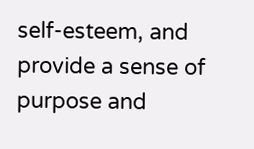self-esteem, and provide a sense of purpose and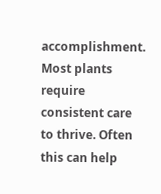accomplishment. Most plants require consistent care to thrive. Often this can help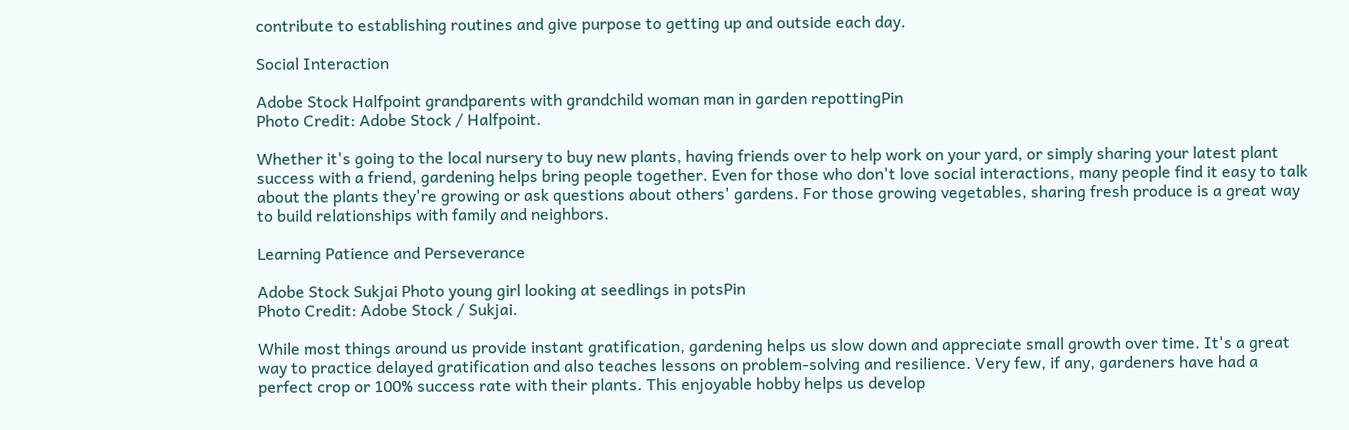contribute to establishing routines and give purpose to getting up and outside each day.

Social Interaction

Adobe Stock Halfpoint grandparents with grandchild woman man in garden repottingPin
Photo Credit: Adobe Stock / Halfpoint.

Whether it's going to the local nursery to buy new plants, having friends over to help work on your yard, or simply sharing your latest plant success with a friend, gardening helps bring people together. Even for those who don't love social interactions, many people find it easy to talk about the plants they're growing or ask questions about others' gardens. For those growing vegetables, sharing fresh produce is a great way to build relationships with family and neighbors.

Learning Patience and Perseverance

Adobe Stock Sukjai Photo young girl looking at seedlings in potsPin
Photo Credit: Adobe Stock / Sukjai.

While most things around us provide instant gratification, gardening helps us slow down and appreciate small growth over time. It's a great way to practice delayed gratification and also teaches lessons on problem-solving and resilience. Very few, if any, gardeners have had a perfect crop or 100% success rate with their plants. This enjoyable hobby helps us develop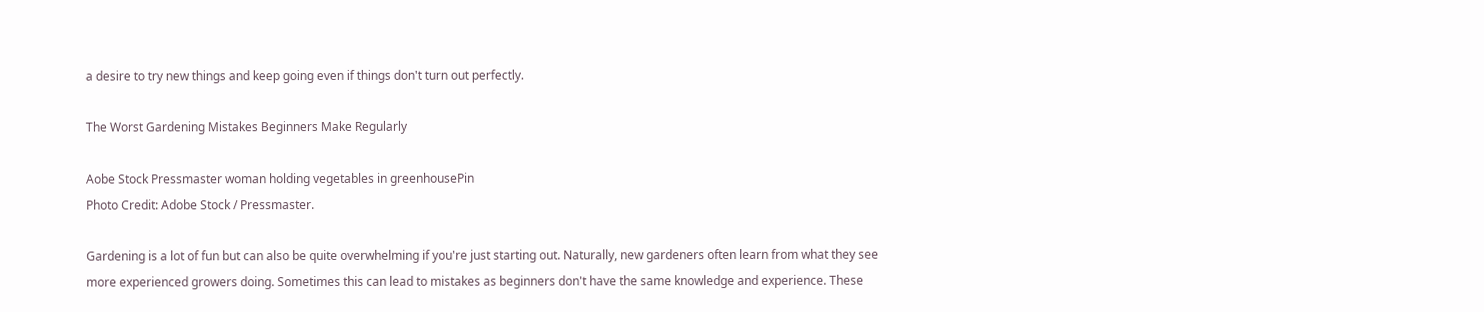a desire to try new things and keep going even if things don't turn out perfectly.

The Worst Gardening Mistakes Beginners Make Regularly

Aobe Stock Pressmaster woman holding vegetables in greenhousePin
Photo Credit: Adobe Stock / Pressmaster.

Gardening is a lot of fun but can also be quite overwhelming if you're just starting out. Naturally, new gardeners often learn from what they see more experienced growers doing. Sometimes this can lead to mistakes as beginners don't have the same knowledge and experience. These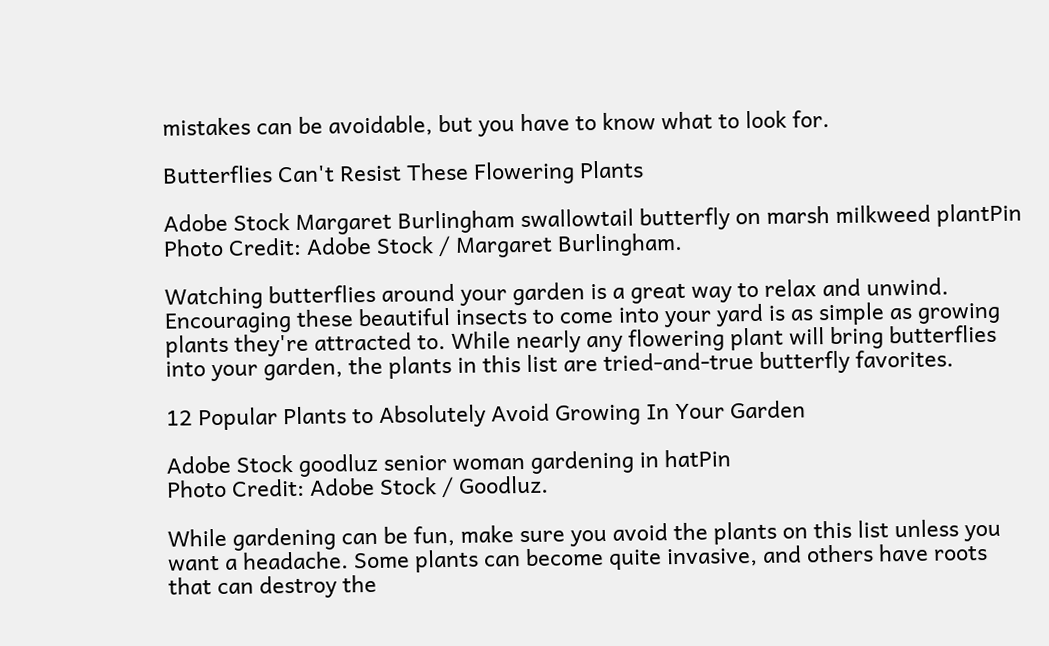mistakes can be avoidable, but you have to know what to look for.

Butterflies Can't Resist These Flowering Plants

Adobe Stock Margaret Burlingham swallowtail butterfly on marsh milkweed plantPin
Photo Credit: Adobe Stock / Margaret Burlingham.

Watching butterflies around your garden is a great way to relax and unwind. Encouraging these beautiful insects to come into your yard is as simple as growing plants they're attracted to. While nearly any flowering plant will bring butterflies into your garden, the plants in this list are tried-and-true butterfly favorites.

12 Popular Plants to Absolutely Avoid Growing In Your Garden

Adobe Stock goodluz senior woman gardening in hatPin
Photo Credit: Adobe Stock / Goodluz.

While gardening can be fun, make sure you avoid the plants on this list unless you want a headache. Some plants can become quite invasive, and others have roots that can destroy the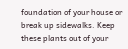foundation of your house or break up sidewalks. Keep these plants out of your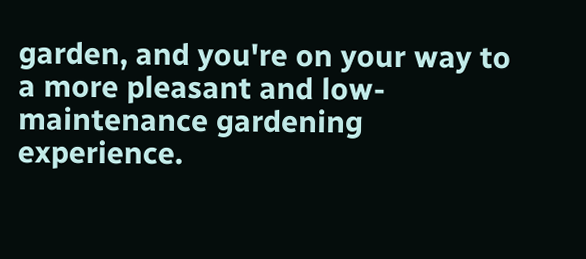garden, and you're on your way to a more pleasant and low-maintenance gardening experience.